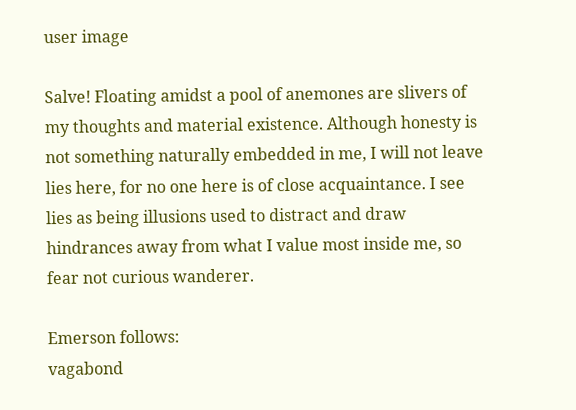user image

Salve! Floating amidst a pool of anemones are slivers of my thoughts and material existence. Although honesty is not something naturally embedded in me, I will not leave lies here, for no one here is of close acquaintance. I see lies as being illusions used to distract and draw hindrances away from what I value most inside me, so fear not curious wanderer.

Emerson follows:
vagabond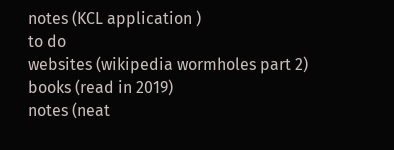notes (KCL application )
to do
websites (wikipedia wormholes part 2)
books (read in 2019)
notes (neat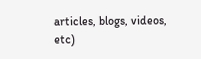articles, blogs, videos, etc)